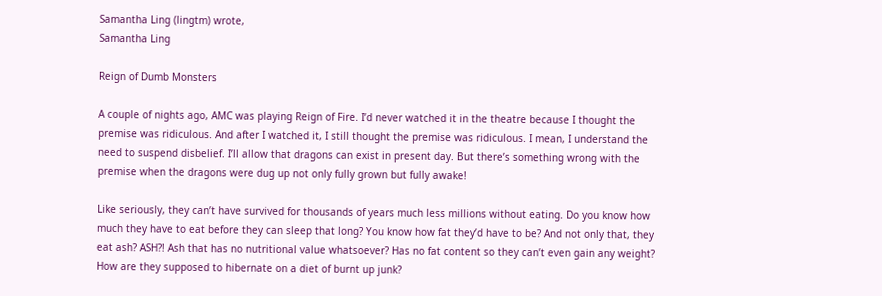Samantha Ling (lingtm) wrote,
Samantha Ling

Reign of Dumb Monsters

A couple of nights ago, AMC was playing Reign of Fire. I’d never watched it in the theatre because I thought the premise was ridiculous. And after I watched it, I still thought the premise was ridiculous. I mean, I understand the need to suspend disbelief. I’ll allow that dragons can exist in present day. But there’s something wrong with the premise when the dragons were dug up not only fully grown but fully awake!

Like seriously, they can’t have survived for thousands of years much less millions without eating. Do you know how much they have to eat before they can sleep that long? You know how fat they’d have to be? And not only that, they eat ash? ASH?! Ash that has no nutritional value whatsoever? Has no fat content so they can’t even gain any weight? How are they supposed to hibernate on a diet of burnt up junk?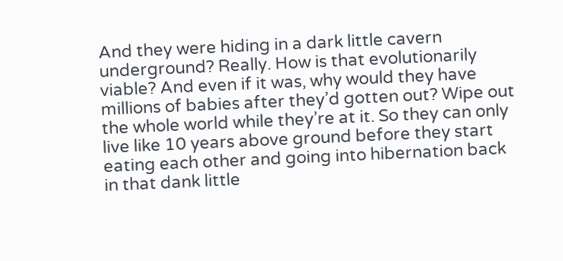And they were hiding in a dark little cavern underground? Really. How is that evolutionarily viable? And even if it was, why would they have millions of babies after they’d gotten out? Wipe out the whole world while they’re at it. So they can only live like 10 years above ground before they start eating each other and going into hibernation back in that dank little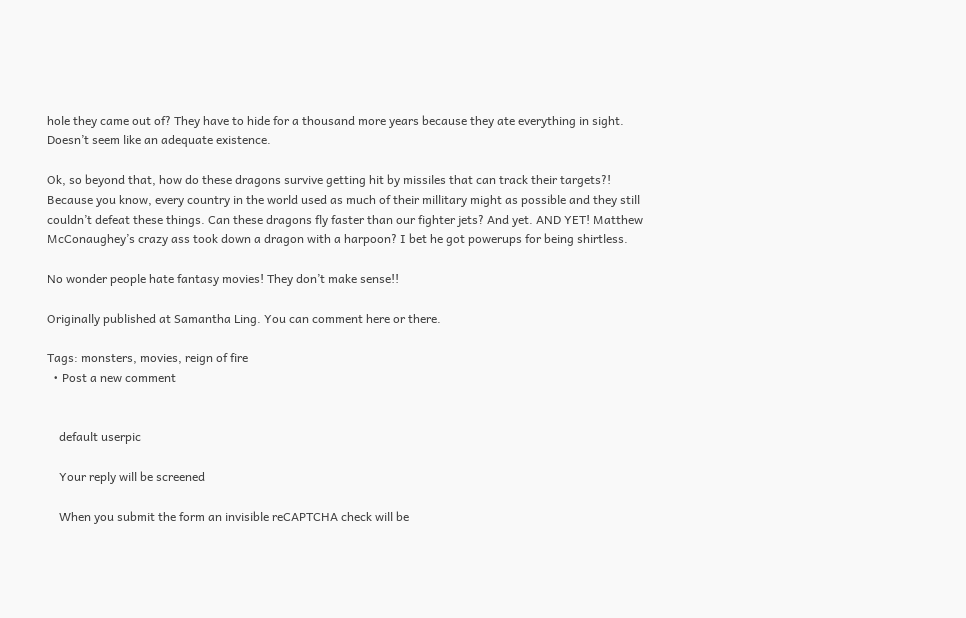hole they came out of? They have to hide for a thousand more years because they ate everything in sight. Doesn’t seem like an adequate existence.

Ok, so beyond that, how do these dragons survive getting hit by missiles that can track their targets?! Because you know, every country in the world used as much of their millitary might as possible and they still couldn’t defeat these things. Can these dragons fly faster than our fighter jets? And yet. AND YET! Matthew McConaughey’s crazy ass took down a dragon with a harpoon? I bet he got powerups for being shirtless.

No wonder people hate fantasy movies! They don’t make sense!!

Originally published at Samantha Ling. You can comment here or there.

Tags: monsters, movies, reign of fire
  • Post a new comment


    default userpic

    Your reply will be screened

    When you submit the form an invisible reCAPTCHA check will be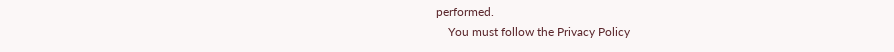performed.
    You must follow the Privacy Policy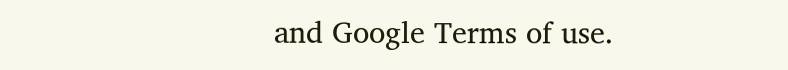and Google Terms of use.